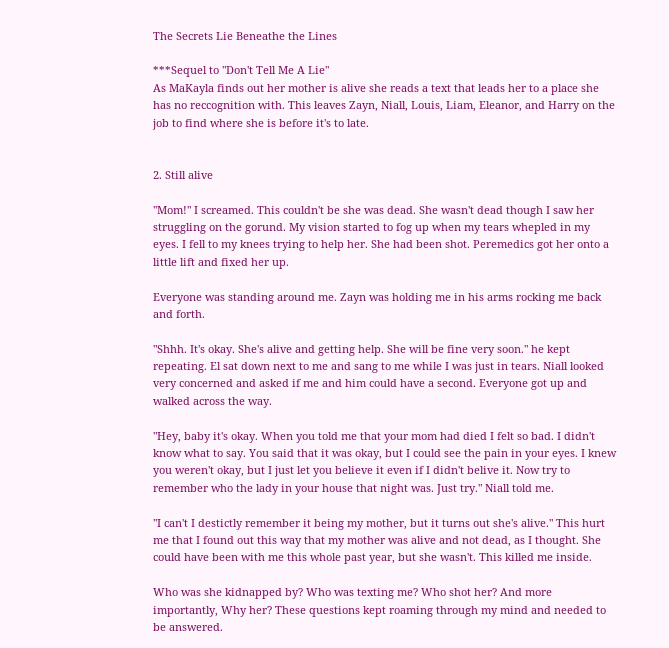The Secrets Lie Beneathe the Lines

***Sequel to "Don't Tell Me A Lie"
As MaKayla finds out her mother is alive she reads a text that leads her to a place she has no reccognition with. This leaves Zayn, Niall, Louis, Liam, Eleanor, and Harry on the job to find where she is before it's to late.


2. Still alive

"Mom!" I screamed. This couldn't be she was dead. She wasn't dead though I saw her struggling on the gorund. My vision started to fog up when my tears whepled in my eyes. I fell to my knees trying to help her. She had been shot. Peremedics got her onto a little lift and fixed her up.

Everyone was standing around me. Zayn was holding me in his arms rocking me back and forth.

"Shhh. It's okay. She's alive and getting help. She will be fine very soon." he kept repeating. El sat down next to me and sang to me while I was just in tears. Niall looked very concerned and asked if me and him could have a second. Everyone got up and walked across the way.

"Hey, baby it's okay. When you told me that your mom had died I felt so bad. I didn't know what to say. You said that it was okay, but I could see the pain in your eyes. I knew you weren't okay, but I just let you believe it even if I didn't belive it. Now try to remember who the lady in your house that night was. Just try." Niall told me.

"I can't I destictly remember it being my mother, but it turns out she's alive." This hurt me that I found out this way that my mother was alive and not dead, as I thought. She could have been with me this whole past year, but she wasn't. This killed me inside.

Who was she kidnapped by? Who was texting me? Who shot her? And more importantly, Why her? These questions kept roaming through my mind and needed to be answered.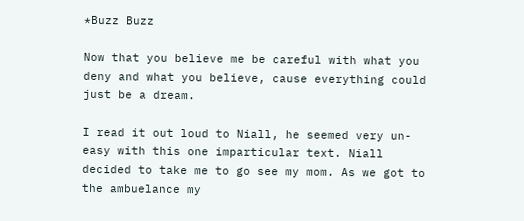*Buzz Buzz

Now that you believe me be careful with what you deny and what you believe, cause everything could just be a dream.

I read it out loud to Niall, he seemed very un-easy with this one imparticular text. Niall decided to take me to go see my mom. As we got to the ambuelance my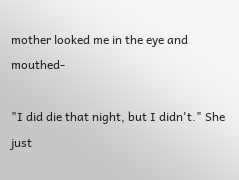mother looked me in the eye and mouthed-

"I did die that night, but I didn't." She just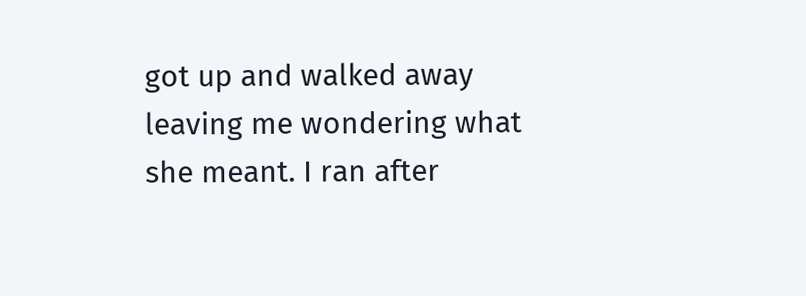got up and walked away leaving me wondering what she meant. I ran after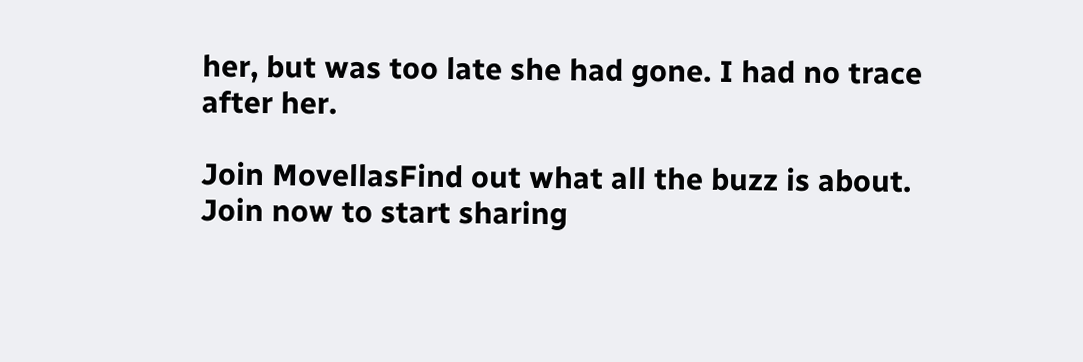her, but was too late she had gone. I had no trace after her.

Join MovellasFind out what all the buzz is about. Join now to start sharing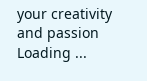your creativity and passion
Loading ...